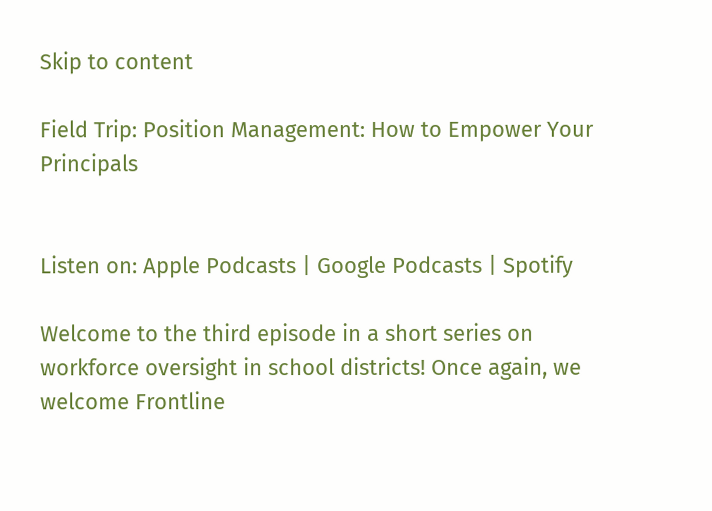Skip to content

Field Trip: Position Management: How to Empower Your Principals


Listen on: Apple Podcasts | Google Podcasts | Spotify

Welcome to the third episode in a short series on workforce oversight in school districts! Once again, we welcome Frontline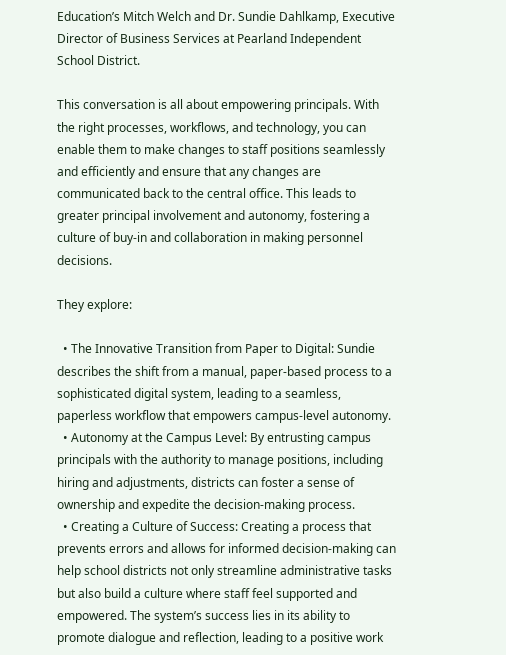Education’s Mitch Welch and Dr. Sundie Dahlkamp, Executive Director of Business Services at Pearland Independent School District.

This conversation is all about empowering principals. With the right processes, workflows, and technology, you can enable them to make changes to staff positions seamlessly and efficiently and ensure that any changes are communicated back to the central office. This leads to greater principal involvement and autonomy, fostering a culture of buy-in and collaboration in making personnel decisions.

They explore:

  • The Innovative Transition from Paper to Digital: Sundie describes the shift from a manual, paper-based process to a sophisticated digital system, leading to a seamless, paperless workflow that empowers campus-level autonomy.
  • Autonomy at the Campus Level: By entrusting campus principals with the authority to manage positions, including hiring and adjustments, districts can foster a sense of ownership and expedite the decision-making process.
  • Creating a Culture of Success: Creating a process that prevents errors and allows for informed decision-making can help school districts not only streamline administrative tasks but also build a culture where staff feel supported and empowered. The system’s success lies in its ability to promote dialogue and reflection, leading to a positive work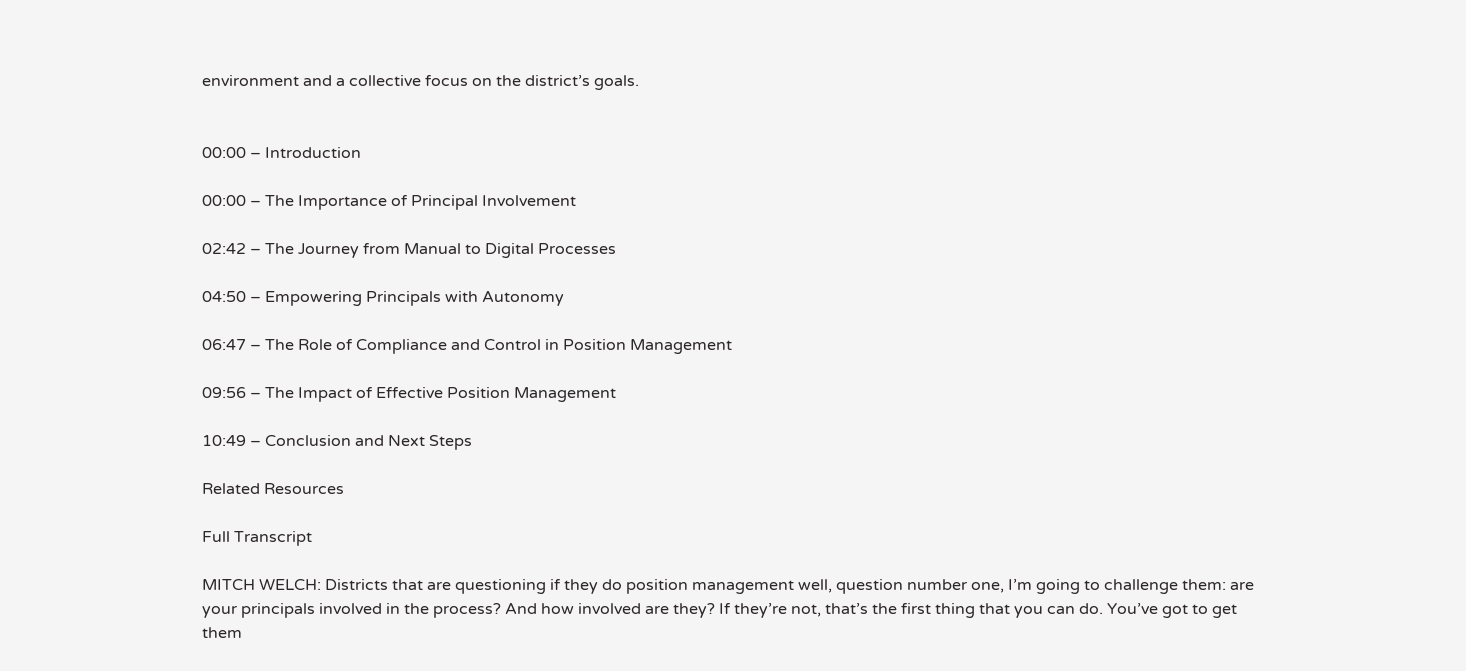environment and a collective focus on the district’s goals.


00:00 – Introduction

00:00 – The Importance of Principal Involvement

02:42 – The Journey from Manual to Digital Processes

04:50 – Empowering Principals with Autonomy

06:47 – The Role of Compliance and Control in Position Management

09:56 – The Impact of Effective Position Management

10:49 – Conclusion and Next Steps

Related Resources

Full Transcript

MITCH WELCH: Districts that are questioning if they do position management well, question number one, I’m going to challenge them: are your principals involved in the process? And how involved are they? If they’re not, that’s the first thing that you can do. You’ve got to get them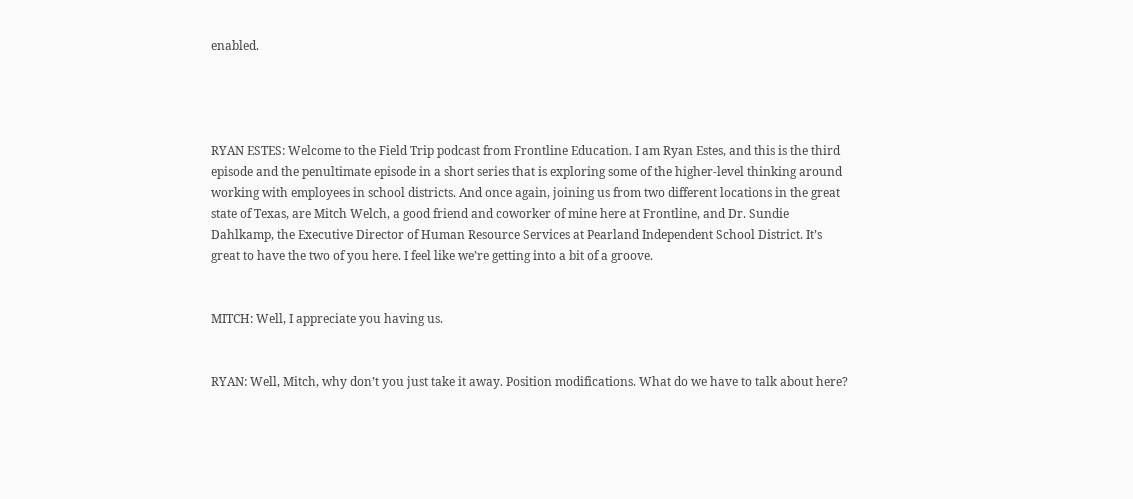enabled.




RYAN ESTES: Welcome to the Field Trip podcast from Frontline Education. I am Ryan Estes, and this is the third episode and the penultimate episode in a short series that is exploring some of the higher-level thinking around working with employees in school districts. And once again, joining us from two different locations in the great state of Texas, are Mitch Welch, a good friend and coworker of mine here at Frontline, and Dr. Sundie Dahlkamp, the Executive Director of Human Resource Services at Pearland Independent School District. It’s great to have the two of you here. I feel like we’re getting into a bit of a groove.


MITCH: Well, I appreciate you having us.


RYAN: Well, Mitch, why don’t you just take it away. Position modifications. What do we have to talk about here?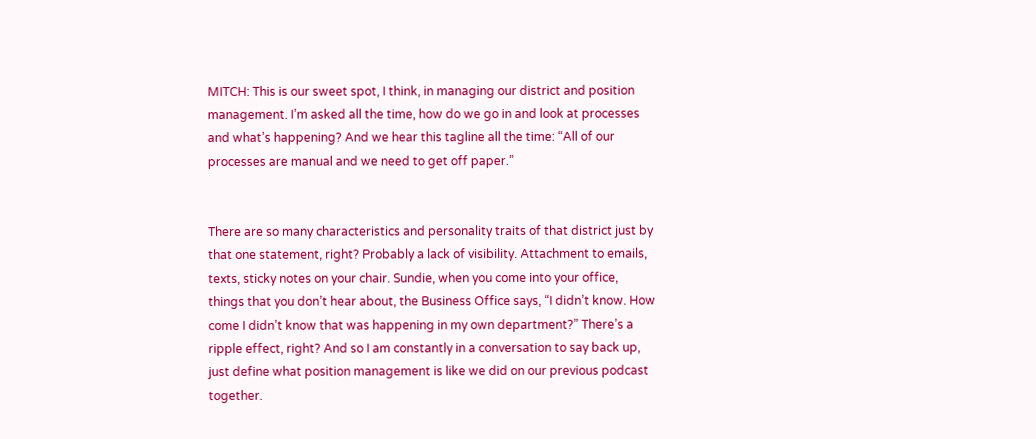MITCH: This is our sweet spot, I think, in managing our district and position management. I’m asked all the time, how do we go in and look at processes and what’s happening? And we hear this tagline all the time: “All of our processes are manual and we need to get off paper.”


There are so many characteristics and personality traits of that district just by that one statement, right? Probably a lack of visibility. Attachment to emails, texts, sticky notes on your chair. Sundie, when you come into your office, things that you don’t hear about, the Business Office says, “I didn’t know. How come I didn’t know that was happening in my own department?” There’s a ripple effect, right? And so I am constantly in a conversation to say back up, just define what position management is like we did on our previous podcast together.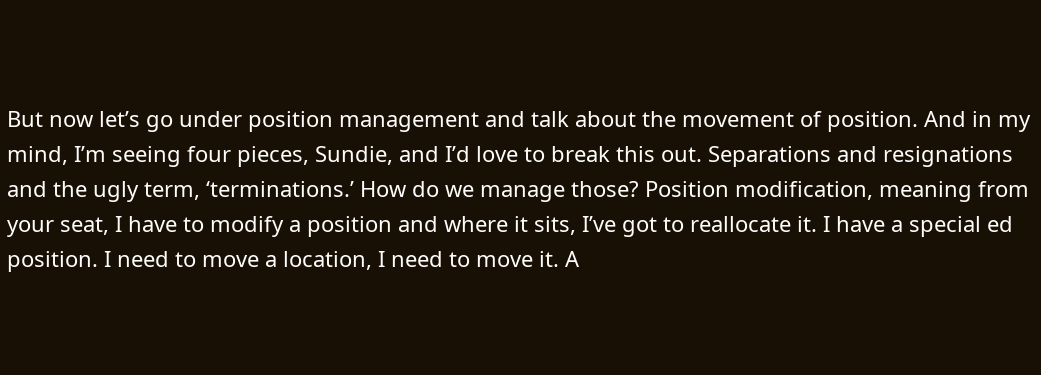But now let’s go under position management and talk about the movement of position. And in my mind, I’m seeing four pieces, Sundie, and I’d love to break this out. Separations and resignations and the ugly term, ‘terminations.’ How do we manage those? Position modification, meaning from your seat, I have to modify a position and where it sits, I’ve got to reallocate it. I have a special ed position. I need to move a location, I need to move it. A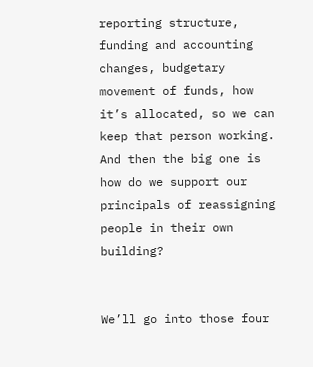reporting structure, funding and accounting changes, budgetary movement of funds, how it’s allocated, so we can keep that person working. And then the big one is how do we support our principals of reassigning people in their own building?


We’ll go into those four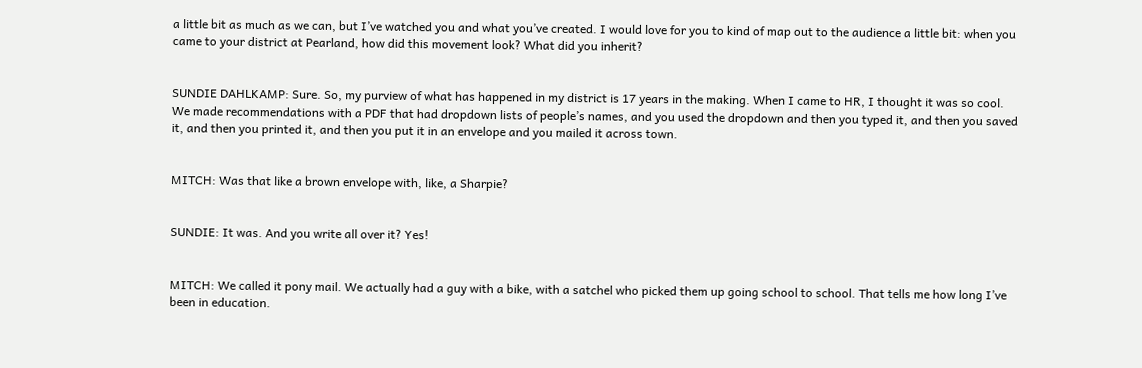a little bit as much as we can, but I’ve watched you and what you’ve created. I would love for you to kind of map out to the audience a little bit: when you came to your district at Pearland, how did this movement look? What did you inherit?


SUNDIE DAHLKAMP: Sure. So, my purview of what has happened in my district is 17 years in the making. When I came to HR, I thought it was so cool. We made recommendations with a PDF that had dropdown lists of people’s names, and you used the dropdown and then you typed it, and then you saved it, and then you printed it, and then you put it in an envelope and you mailed it across town.


MITCH: Was that like a brown envelope with, like, a Sharpie?


SUNDIE: It was. And you write all over it? Yes!


MITCH: We called it pony mail. We actually had a guy with a bike, with a satchel who picked them up going school to school. That tells me how long I’ve been in education.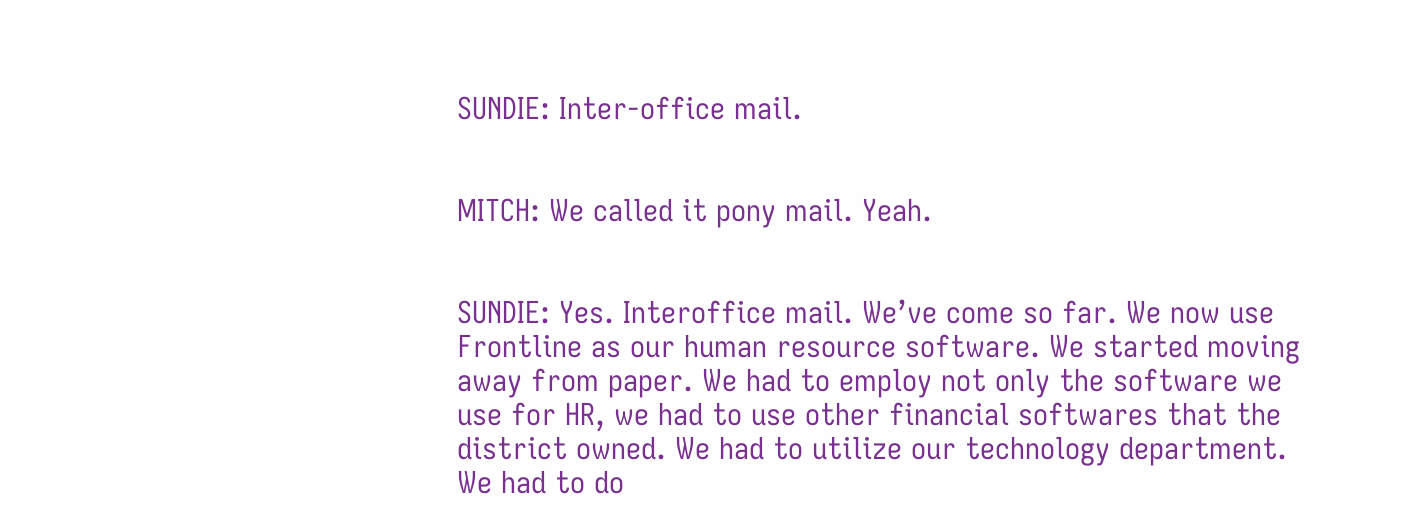SUNDIE: Inter-office mail.


MITCH: We called it pony mail. Yeah.


SUNDIE: Yes. Interoffice mail. We’ve come so far. We now use Frontline as our human resource software. We started moving away from paper. We had to employ not only the software we use for HR, we had to use other financial softwares that the district owned. We had to utilize our technology department. We had to do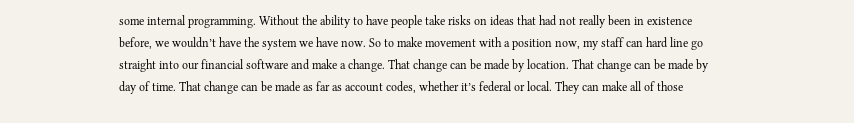some internal programming. Without the ability to have people take risks on ideas that had not really been in existence before, we wouldn’t have the system we have now. So to make movement with a position now, my staff can hard line go straight into our financial software and make a change. That change can be made by location. That change can be made by day of time. That change can be made as far as account codes, whether it’s federal or local. They can make all of those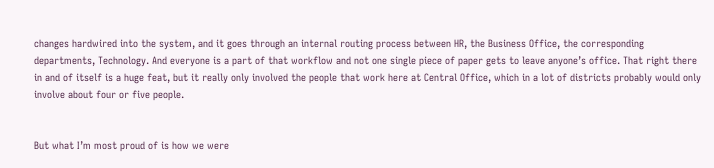changes hardwired into the system, and it goes through an internal routing process between HR, the Business Office, the corresponding departments, Technology. And everyone is a part of that workflow and not one single piece of paper gets to leave anyone’s office. That right there in and of itself is a huge feat, but it really only involved the people that work here at Central Office, which in a lot of districts probably would only involve about four or five people.


But what I’m most proud of is how we were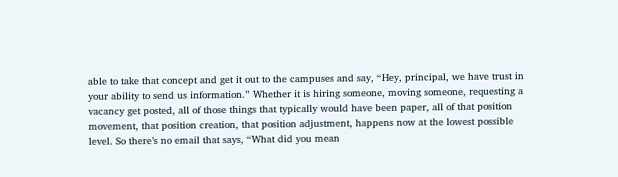able to take that concept and get it out to the campuses and say, “Hey, principal, we have trust in your ability to send us information.” Whether it is hiring someone, moving someone, requesting a vacancy get posted, all of those things that typically would have been paper, all of that position movement, that position creation, that position adjustment, happens now at the lowest possible level. So there’s no email that says, “What did you mean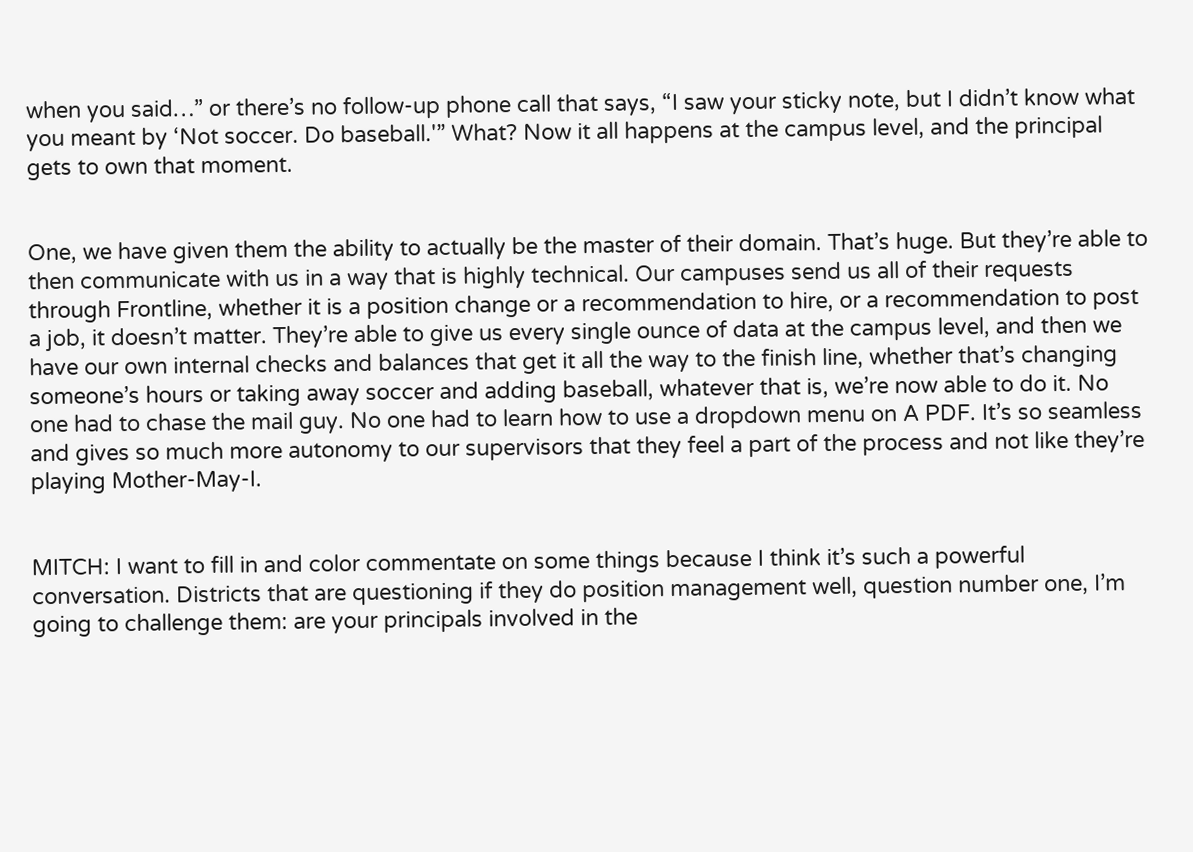when you said…” or there’s no follow-up phone call that says, “I saw your sticky note, but I didn’t know what you meant by ‘Not soccer. Do baseball.'” What? Now it all happens at the campus level, and the principal gets to own that moment.


One, we have given them the ability to actually be the master of their domain. That’s huge. But they’re able to then communicate with us in a way that is highly technical. Our campuses send us all of their requests through Frontline, whether it is a position change or a recommendation to hire, or a recommendation to post a job, it doesn’t matter. They’re able to give us every single ounce of data at the campus level, and then we have our own internal checks and balances that get it all the way to the finish line, whether that’s changing someone’s hours or taking away soccer and adding baseball, whatever that is, we’re now able to do it. No one had to chase the mail guy. No one had to learn how to use a dropdown menu on A PDF. It’s so seamless and gives so much more autonomy to our supervisors that they feel a part of the process and not like they’re playing Mother-May-I.


MITCH: I want to fill in and color commentate on some things because I think it’s such a powerful conversation. Districts that are questioning if they do position management well, question number one, I’m going to challenge them: are your principals involved in the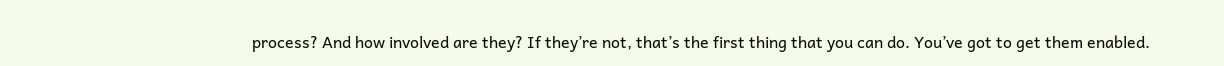process? And how involved are they? If they’re not, that’s the first thing that you can do. You’ve got to get them enabled.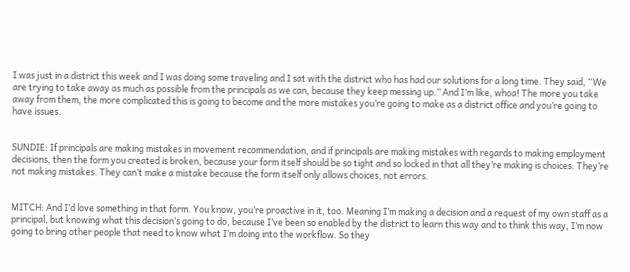I was just in a district this week and I was doing some traveling and I sat with the district who has had our solutions for a long time. They said, “We are trying to take away as much as possible from the principals as we can, because they keep messing up.” And I’m like, whoa! The more you take away from them, the more complicated this is going to become and the more mistakes you’re going to make as a district office and you’re going to have issues.


SUNDIE: If principals are making mistakes in movement recommendation, and if principals are making mistakes with regards to making employment decisions, then the form you created is broken, because your form itself should be so tight and so locked in that all they’re making is choices. They’re not making mistakes. They can’t make a mistake because the form itself only allows choices, not errors.


MITCH: And I’d love something in that form. You know, you’re proactive in it, too. Meaning I’m making a decision and a request of my own staff as a principal, but knowing what this decision’s going to do, because I’ve been so enabled by the district to learn this way and to think this way, I’m now going to bring other people that need to know what I’m doing into the workflow. So they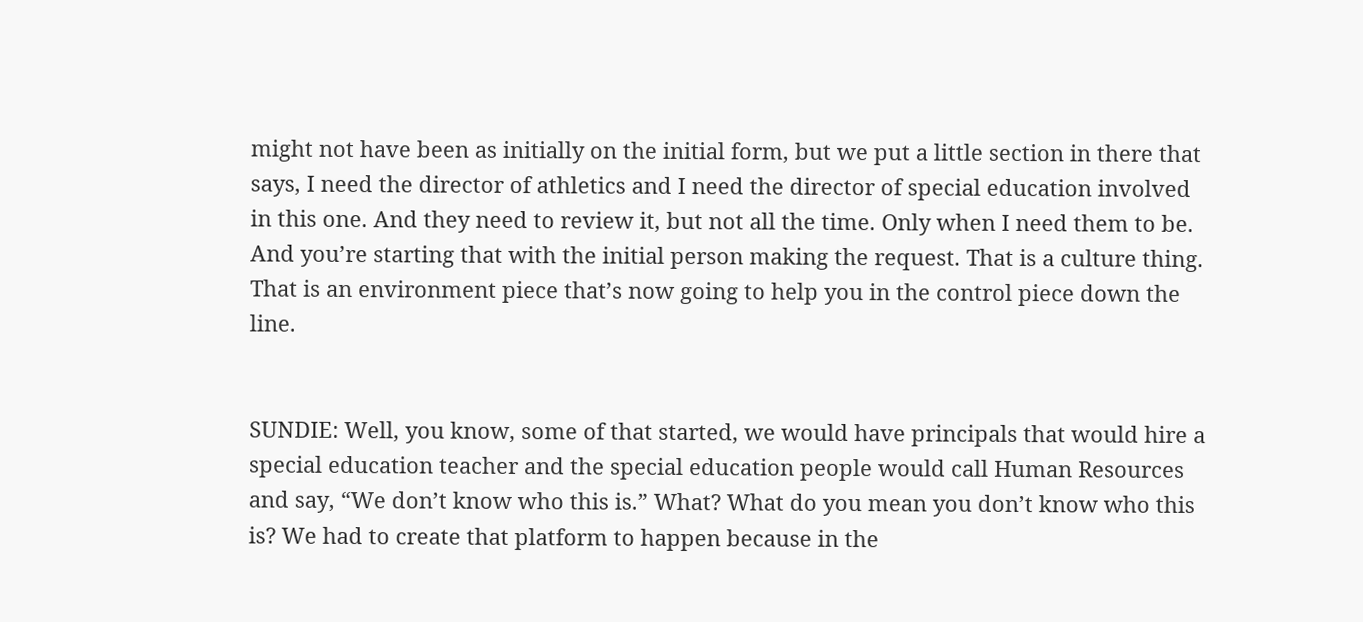might not have been as initially on the initial form, but we put a little section in there that says, I need the director of athletics and I need the director of special education involved in this one. And they need to review it, but not all the time. Only when I need them to be. And you’re starting that with the initial person making the request. That is a culture thing. That is an environment piece that’s now going to help you in the control piece down the line.


SUNDIE: Well, you know, some of that started, we would have principals that would hire a special education teacher and the special education people would call Human Resources and say, “We don’t know who this is.” What? What do you mean you don’t know who this is? We had to create that platform to happen because in the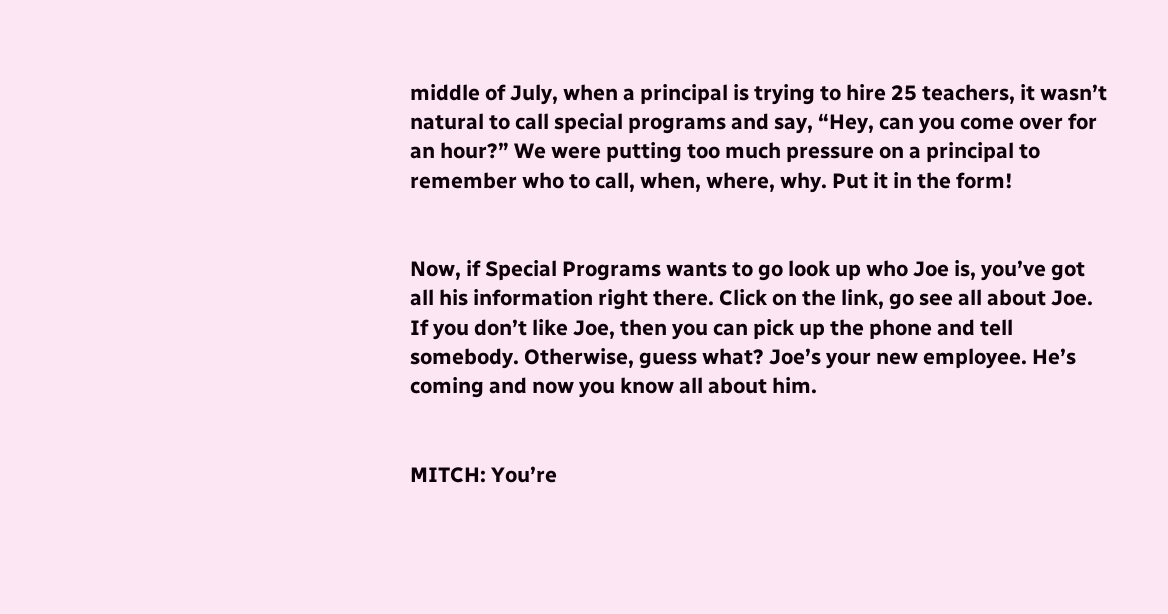middle of July, when a principal is trying to hire 25 teachers, it wasn’t natural to call special programs and say, “Hey, can you come over for an hour?” We were putting too much pressure on a principal to remember who to call, when, where, why. Put it in the form!


Now, if Special Programs wants to go look up who Joe is, you’ve got all his information right there. Click on the link, go see all about Joe. If you don’t like Joe, then you can pick up the phone and tell somebody. Otherwise, guess what? Joe’s your new employee. He’s coming and now you know all about him.


MITCH: You’re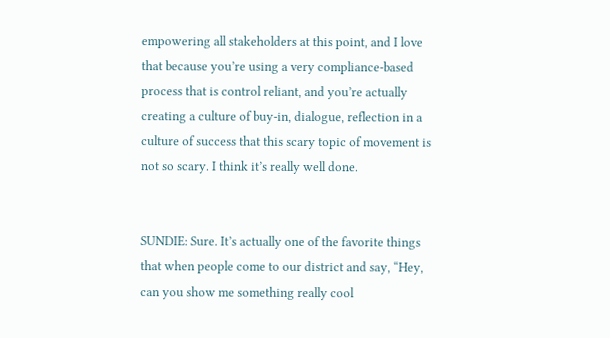empowering all stakeholders at this point, and I love that because you’re using a very compliance-based process that is control reliant, and you’re actually creating a culture of buy-in, dialogue, reflection in a culture of success that this scary topic of movement is not so scary. I think it’s really well done.


SUNDIE: Sure. It’s actually one of the favorite things that when people come to our district and say, “Hey, can you show me something really cool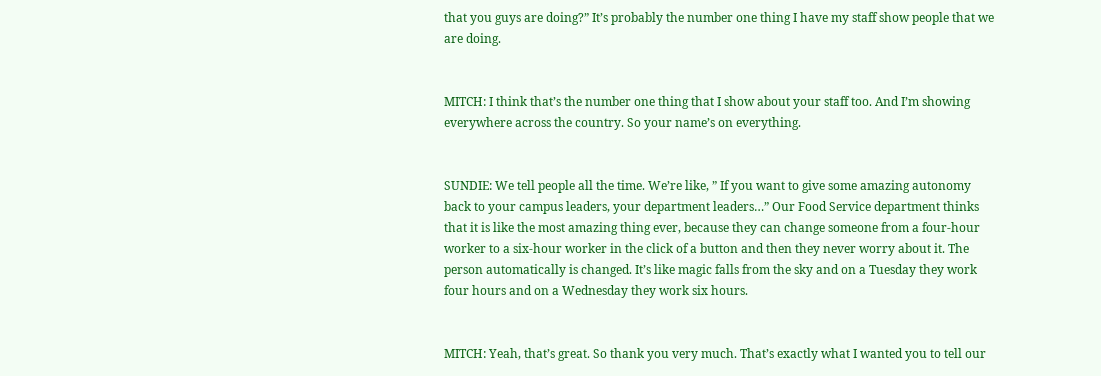that you guys are doing?” It’s probably the number one thing I have my staff show people that we are doing.


MITCH: I think that’s the number one thing that I show about your staff too. And I’m showing everywhere across the country. So your name’s on everything.


SUNDIE: We tell people all the time. We’re like, ” If you want to give some amazing autonomy back to your campus leaders, your department leaders…” Our Food Service department thinks that it is like the most amazing thing ever, because they can change someone from a four-hour worker to a six-hour worker in the click of a button and then they never worry about it. The person automatically is changed. It’s like magic falls from the sky and on a Tuesday they work four hours and on a Wednesday they work six hours.


MITCH: Yeah, that’s great. So thank you very much. That’s exactly what I wanted you to tell our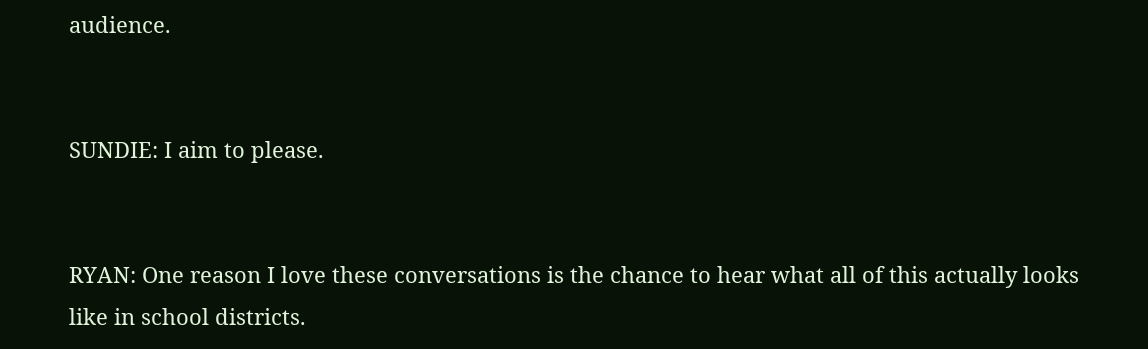audience.


SUNDIE: I aim to please.


RYAN: One reason I love these conversations is the chance to hear what all of this actually looks like in school districts.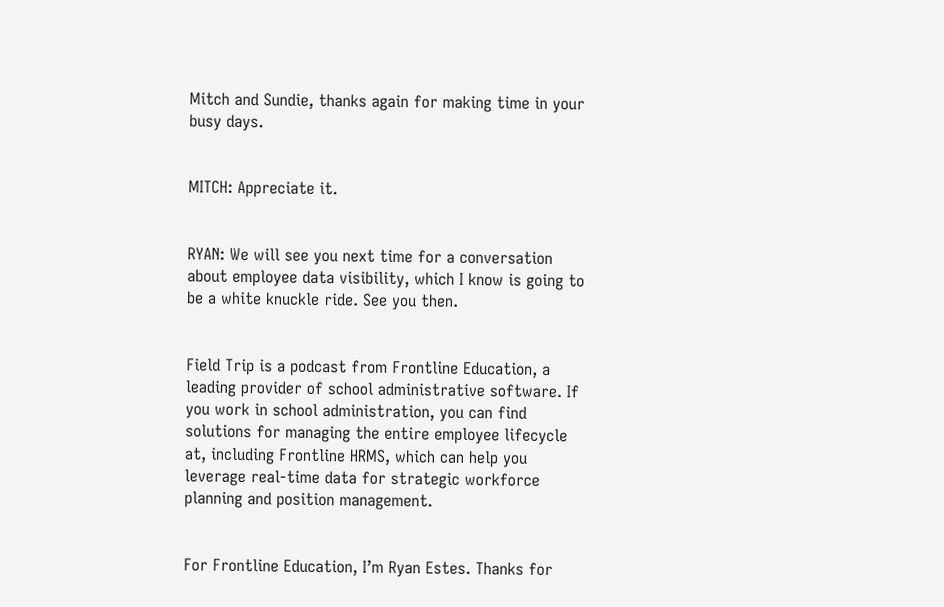Mitch and Sundie, thanks again for making time in your busy days.


MITCH: Appreciate it.


RYAN: We will see you next time for a conversation about employee data visibility, which I know is going to be a white knuckle ride. See you then.


Field Trip is a podcast from Frontline Education, a leading provider of school administrative software. If you work in school administration, you can find solutions for managing the entire employee lifecycle at, including Frontline HRMS, which can help you leverage real-time data for strategic workforce planning and position management.


For Frontline Education, I’m Ryan Estes. Thanks for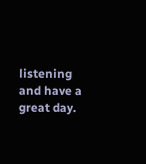listening and have a great day.